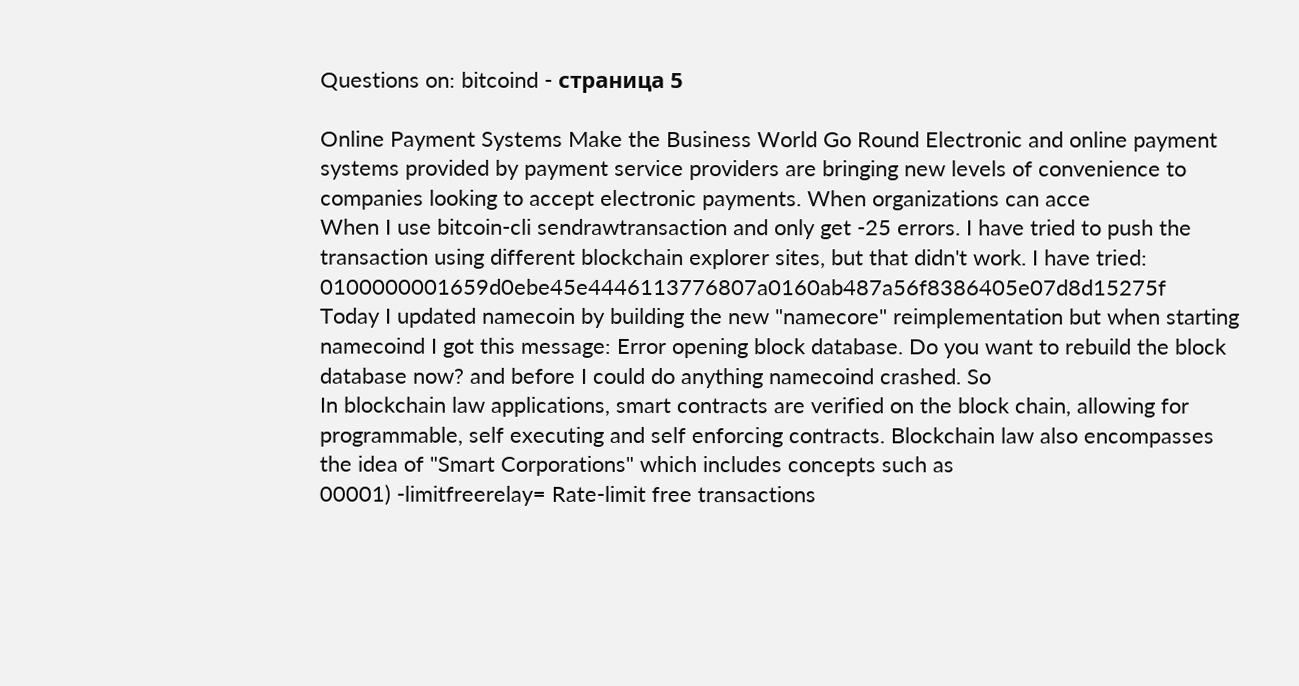Questions on: bitcoind - страница 5

Online Payment Systems Make the Business World Go Round Electronic and online payment systems provided by payment service providers are bringing new levels of convenience to companies looking to accept electronic payments. When organizations can acce
When I use bitcoin-cli sendrawtransaction and only get -25 errors. I have tried to push the transaction using different blockchain explorer sites, but that didn't work. I have tried: 0100000001659d0ebe45e4446113776807a0160ab487a56f8386405e07d8d15275f
Today I updated namecoin by building the new "namecore" reimplementation but when starting namecoind I got this message: Error opening block database. Do you want to rebuild the block database now? and before I could do anything namecoind crashed. So
In blockchain law applications, smart contracts are verified on the block chain, allowing for programmable, self executing and self enforcing contracts. Blockchain law also encompasses the idea of "Smart Corporations" which includes concepts such as
00001) -limitfreerelay= Rate-limit free transactions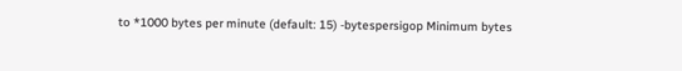to *1000 bytes per minute (default: 15) -bytespersigop Minimum bytes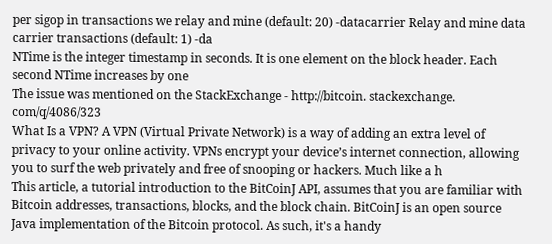per sigop in transactions we relay and mine (default: 20) -datacarrier Relay and mine data carrier transactions (default: 1) -da
NTime is the integer timestamp in seconds. It is one element on the block header. Each second NTime increases by one
The issue was mentioned on the StackExchange - http://bitcoin. stackexchange. com/q/4086/323
What Is a VPN? A VPN (Virtual Private Network) is a way of adding an extra level of privacy to your online activity. VPNs encrypt your device’s internet connection, allowing you to surf the web privately and free of snooping or hackers. Much like a h
This article, a tutorial introduction to the BitCoinJ API, assumes that you are familiar with Bitcoin addresses, transactions, blocks, and the block chain. BitCoinJ is an open source Java implementation of the Bitcoin protocol. As such, it's a handy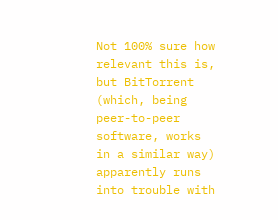Not 100% sure how relevant this is, but BitTorrent (which, being peer-to-peer software, works in a similar way) apparently runs into trouble with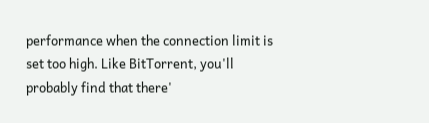performance when the connection limit is set too high. Like BitTorrent, you'll probably find that there'